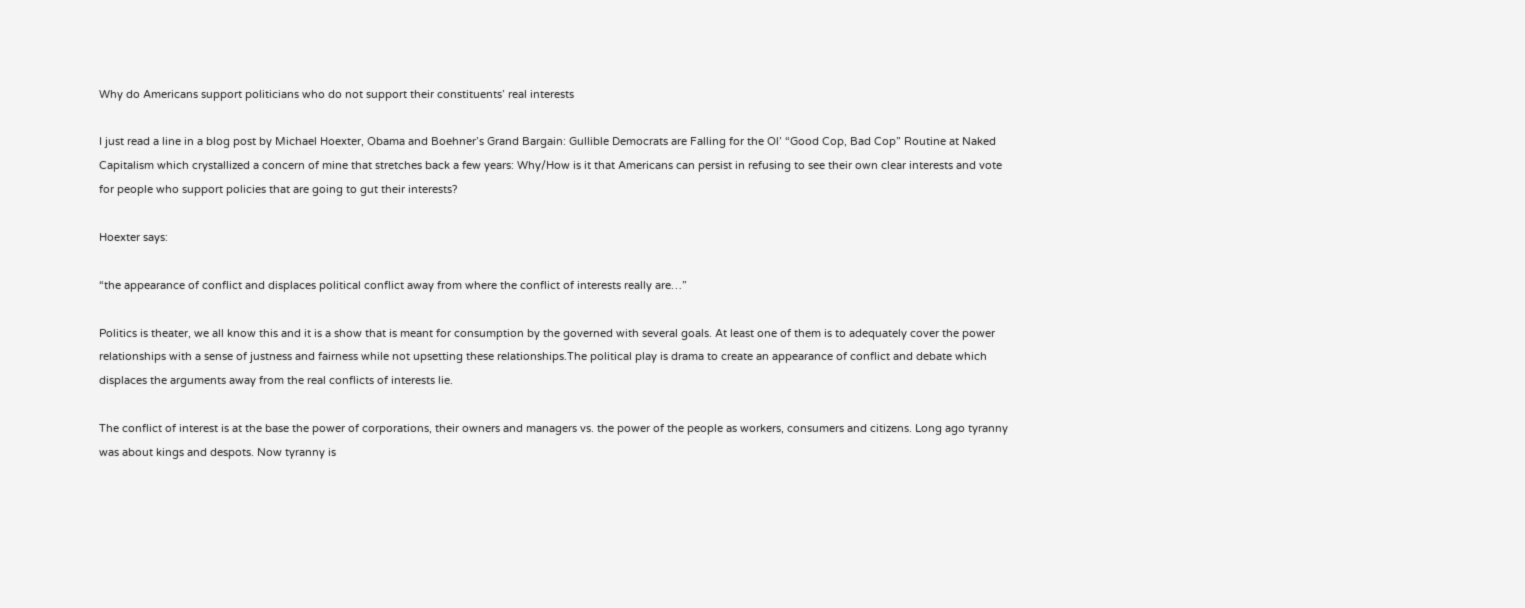Why do Americans support politicians who do not support their constituents’ real interests

I just read a line in a blog post by Michael Hoexter, Obama and Boehner’s Grand Bargain: Gullible Democrats are Falling for the Ol’ “Good Cop, Bad Cop” Routine at Naked Capitalism which crystallized a concern of mine that stretches back a few years: Why/How is it that Americans can persist in refusing to see their own clear interests and vote for people who support policies that are going to gut their interests?

Hoexter says:

“the appearance of conflict and displaces political conflict away from where the conflict of interests really are…”

Politics is theater, we all know this and it is a show that is meant for consumption by the governed with several goals. At least one of them is to adequately cover the power relationships with a sense of justness and fairness while not upsetting these relationships.The political play is drama to create an appearance of conflict and debate which displaces the arguments away from the real conflicts of interests lie.

The conflict of interest is at the base the power of corporations, their owners and managers vs. the power of the people as workers, consumers and citizens. Long ago tyranny was about kings and despots. Now tyranny is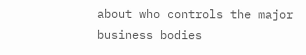about who controls the major business bodies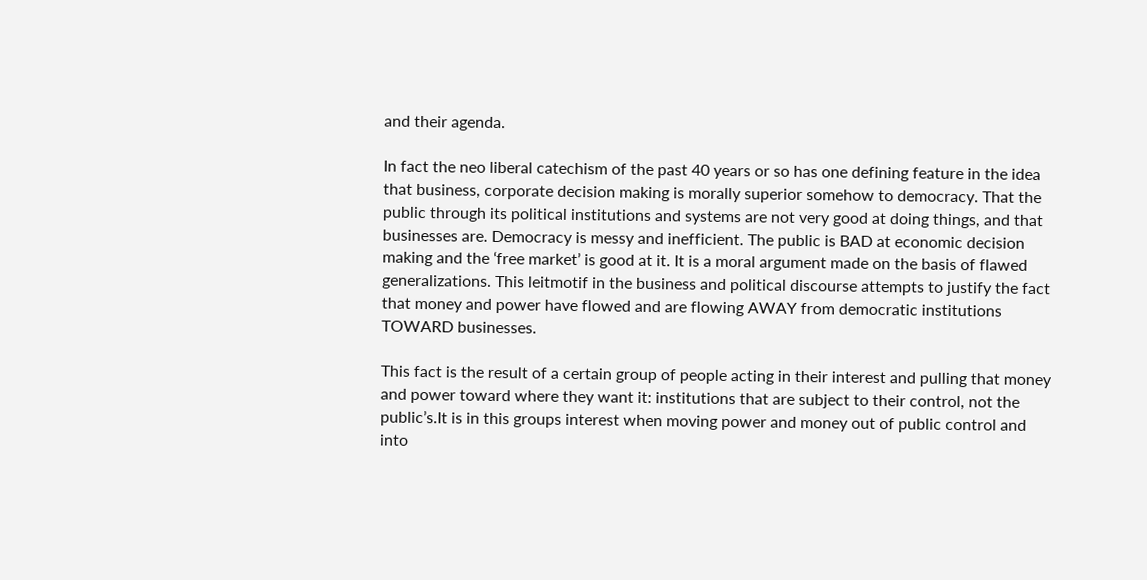and their agenda.

In fact the neo liberal catechism of the past 40 years or so has one defining feature in the idea that business, corporate decision making is morally superior somehow to democracy. That the public through its political institutions and systems are not very good at doing things, and that businesses are. Democracy is messy and inefficient. The public is BAD at economic decision making and the ‘free market’ is good at it. It is a moral argument made on the basis of flawed generalizations. This leitmotif in the business and political discourse attempts to justify the fact that money and power have flowed and are flowing AWAY from democratic institutions TOWARD businesses.

This fact is the result of a certain group of people acting in their interest and pulling that money and power toward where they want it: institutions that are subject to their control, not the public’s.It is in this groups interest when moving power and money out of public control and into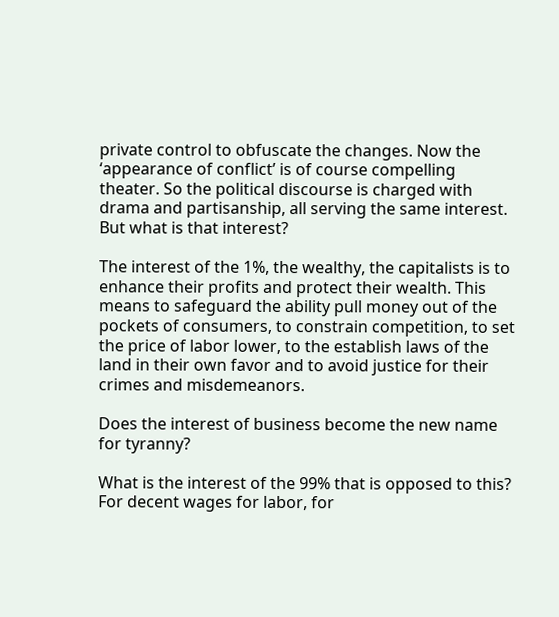private control to obfuscate the changes. Now the ‘appearance of conflict’ is of course compelling theater. So the political discourse is charged with drama and partisanship, all serving the same interest. But what is that interest?

The interest of the 1%, the wealthy, the capitalists is to enhance their profits and protect their wealth. This means to safeguard the ability pull money out of the pockets of consumers, to constrain competition, to set the price of labor lower, to the establish laws of the land in their own favor and to avoid justice for their crimes and misdemeanors.

Does the interest of business become the new name for tyranny?

What is the interest of the 99% that is opposed to this? For decent wages for labor, for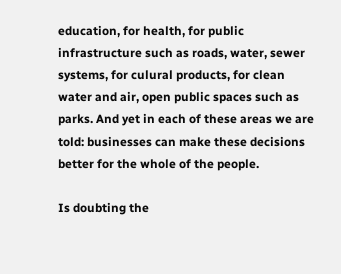education, for health, for public infrastructure such as roads, water, sewer systems, for culural products, for clean water and air, open public spaces such as parks. And yet in each of these areas we are told: businesses can make these decisions better for the whole of the people.

Is doubting the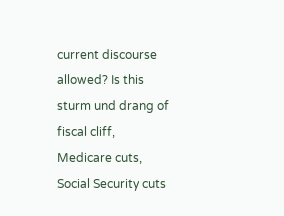current discourse allowed? Is this sturm und drang of fiscal cliff, Medicare cuts, Social Security cuts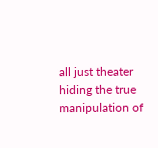all just theater hiding the true manipulation of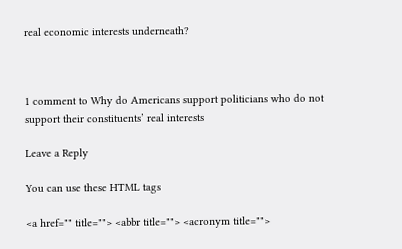real economic interests underneath?



1 comment to Why do Americans support politicians who do not support their constituents’ real interests

Leave a Reply

You can use these HTML tags

<a href="" title=""> <abbr title=""> <acronym title="">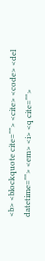<b> <blockquote cite=""> <cite> <code> <del datetime=""> <em> <i> <q cite="">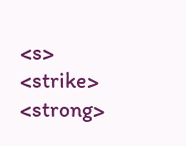<s> <strike> <strong>